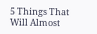5 Things That Will Almost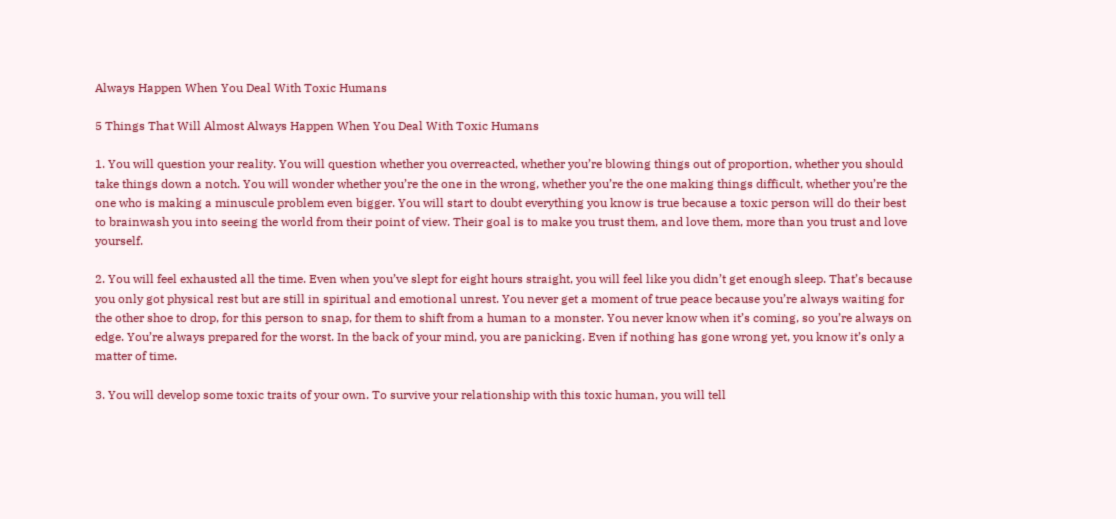Always Happen When You Deal With Toxic Humans

5 Things That Will Almost Always Happen When You Deal With Toxic Humans

1. You will question your reality. You will question whether you overreacted, whether you’re blowing things out of proportion, whether you should take things down a notch. You will wonder whether you’re the one in the wrong, whether you’re the one making things difficult, whether you’re the one who is making a minuscule problem even bigger. You will start to doubt everything you know is true because a toxic person will do their best to brainwash you into seeing the world from their point of view. Their goal is to make you trust them, and love them, more than you trust and love yourself.

2. You will feel exhausted all the time. Even when you’ve slept for eight hours straight, you will feel like you didn’t get enough sleep. That’s because you only got physical rest but are still in spiritual and emotional unrest. You never get a moment of true peace because you’re always waiting for the other shoe to drop, for this person to snap, for them to shift from a human to a monster. You never know when it’s coming, so you’re always on edge. You’re always prepared for the worst. In the back of your mind, you are panicking. Even if nothing has gone wrong yet, you know it’s only a matter of time.

3. You will develop some toxic traits of your own. To survive your relationship with this toxic human, you will tell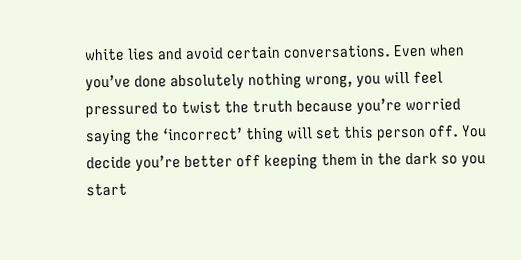white lies and avoid certain conversations. Even when you’ve done absolutely nothing wrong, you will feel pressured to twist the truth because you’re worried saying the ‘incorrect’ thing will set this person off. You decide you’re better off keeping them in the dark so you start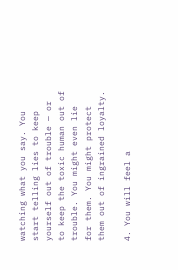watching what you say. You start telling lies to keep yourself out of trouble — or to keep the toxic human out of trouble. You might even lie for them. You might protect them out of ingrained loyalty.

4. You will feel a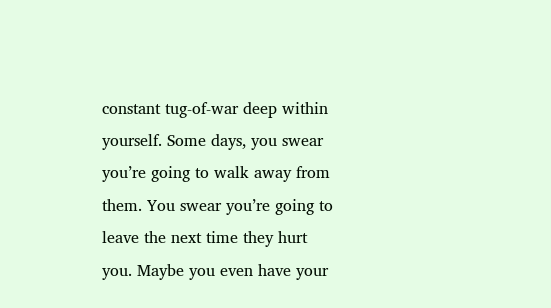constant tug-of-war deep within yourself. Some days, you swear you’re going to walk away from them. You swear you’re going to leave the next time they hurt you. Maybe you even have your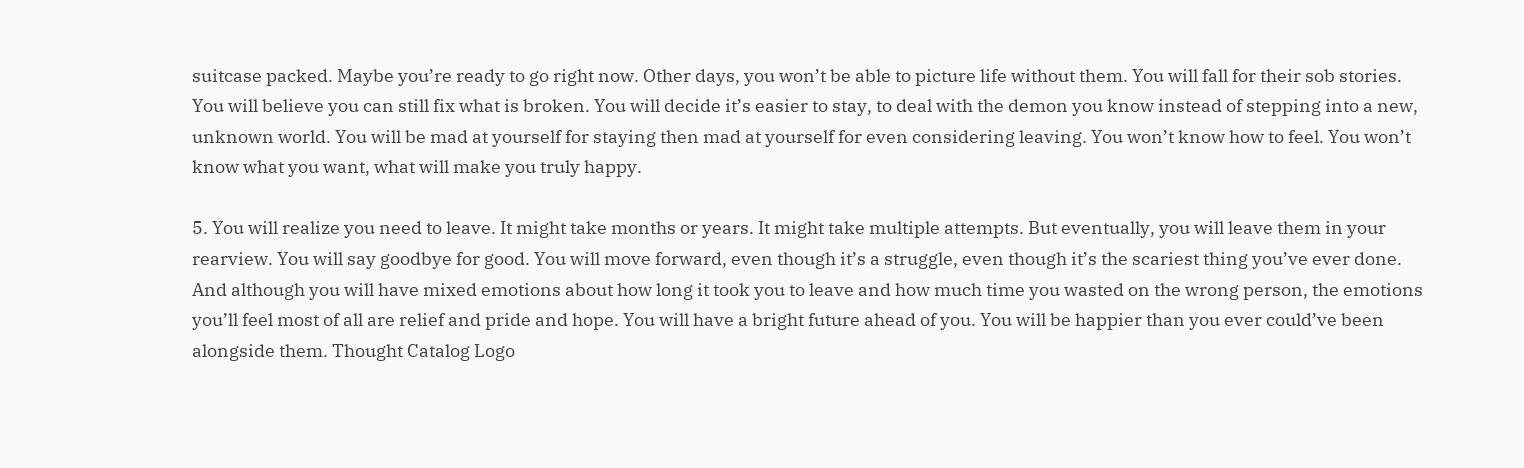suitcase packed. Maybe you’re ready to go right now. Other days, you won’t be able to picture life without them. You will fall for their sob stories. You will believe you can still fix what is broken. You will decide it’s easier to stay, to deal with the demon you know instead of stepping into a new, unknown world. You will be mad at yourself for staying then mad at yourself for even considering leaving. You won’t know how to feel. You won’t know what you want, what will make you truly happy.

5. You will realize you need to leave. It might take months or years. It might take multiple attempts. But eventually, you will leave them in your rearview. You will say goodbye for good. You will move forward, even though it’s a struggle, even though it’s the scariest thing you’ve ever done. And although you will have mixed emotions about how long it took you to leave and how much time you wasted on the wrong person, the emotions you’ll feel most of all are relief and pride and hope. You will have a bright future ahead of you. You will be happier than you ever could’ve been alongside them. Thought Catalog Logo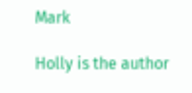Mark

Holly is the author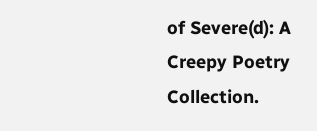of Severe(d): A Creepy Poetry Collection.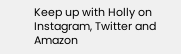Keep up with Holly on Instagram, Twitter and Amazon